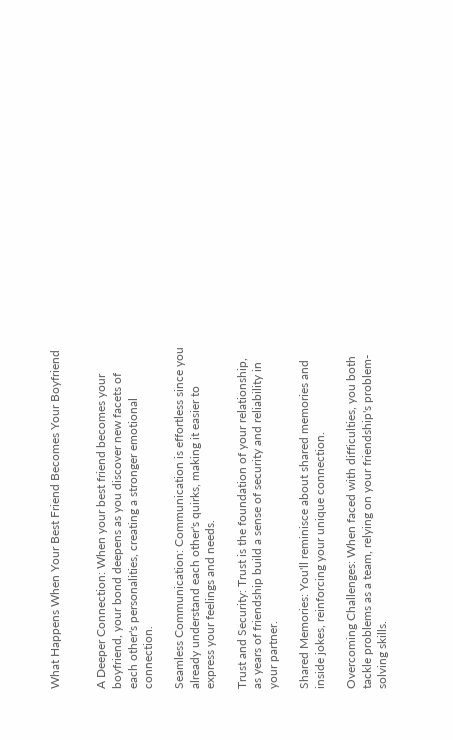What Happens When Your Best Friend Becomes Your Boyfriend


A Deeper Connection: When your best friend becomes your boyfriend, your bond deepens as you discover new facets of each other's personalities, creating a stronger emotional connection.

Seamless Communication: Communication is effortless since you already understand each other's quirks, making it easier to express your feelings and needs.

Trust and Security: Trust is the foundation of your relationship, as years of friendship build a sense of security and reliability in your partner.

Shared Memories: You'll reminisce about shared memories and inside jokes, reinforcing your unique connection.

Overcoming Challenges: When faced with difficulties, you both tackle problems as a team, relying on your friendship's problem-solving skills.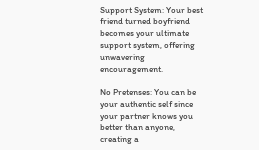Support System: Your best friend turned boyfriend becomes your ultimate support system, offering unwavering encouragement.

No Pretenses: You can be your authentic self since your partner knows you better than anyone, creating a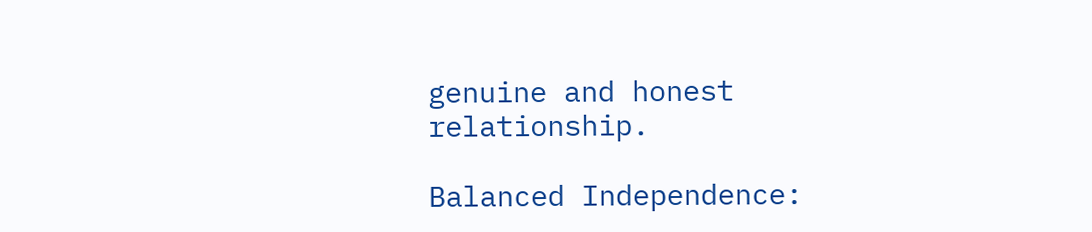genuine and honest relationship.

Balanced Independence: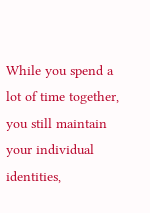While you spend a lot of time together, you still maintain your individual identities,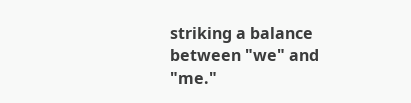striking a balance between "we" and "me."